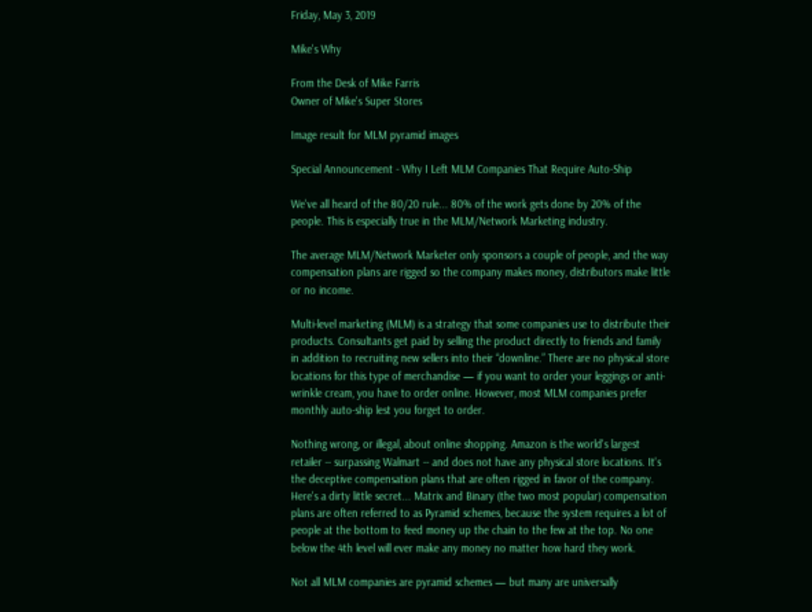Friday, May 3, 2019

Mike's Why

From the Desk of Mike Farris
Owner of Mike's Super Stores

Image result for MLM pyramid images

Special Announcement - Why I Left MLM Companies That Require Auto-Ship

We've all heard of the 80/20 rule... 80% of the work gets done by 20% of the people. This is especially true in the MLM/Network Marketing industry.

The average MLM/Network Marketer only sponsors a couple of people, and the way compensation plans are rigged so the company makes money, distributors make little or no income.

Multi-level marketing (MLM) is a strategy that some companies use to distribute their products. Consultants get paid by selling the product directly to friends and family in addition to recruiting new sellers into their “downline.” There are no physical store locations for this type of merchandise — if you want to order your leggings or anti-wrinkle cream, you have to order online. However, most MLM companies prefer monthly auto-ship lest you forget to order.

Nothing wrong, or illegal, about online shopping. Amazon is the world's largest retailer -- surpassing Walmart -- and does not have any physical store locations. It's the deceptive compensation plans that are often rigged in favor of the company. Here's a dirty little secret... Matrix and Binary (the two most popular) compensation plans are often referred to as Pyramid schemes, because the system requires a lot of people at the bottom to feed money up the chain to the few at the top. No one below the 4th level will ever make any money no matter how hard they work.

Not all MLM companies are pyramid schemes — but many are universally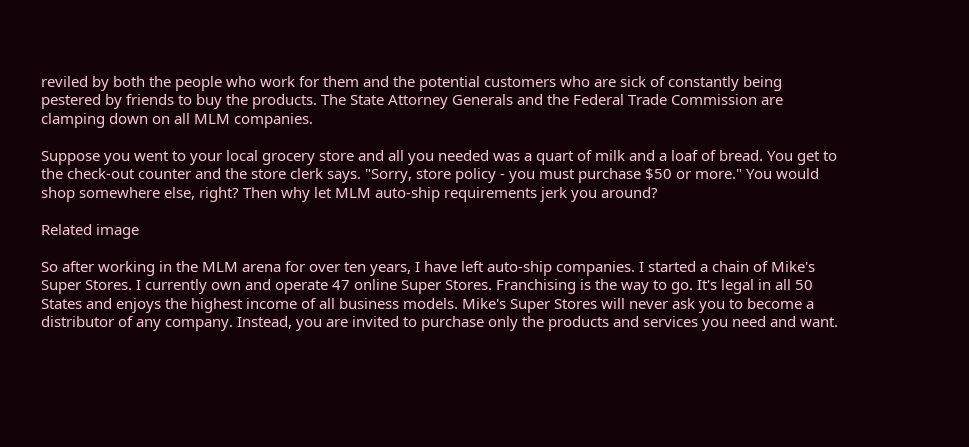reviled by both the people who work for them and the potential customers who are sick of constantly being pestered by friends to buy the products. The State Attorney Generals and the Federal Trade Commission are clamping down on all MLM companies.

Suppose you went to your local grocery store and all you needed was a quart of milk and a loaf of bread. You get to the check-out counter and the store clerk says. "Sorry, store policy - you must purchase $50 or more." You would shop somewhere else, right? Then why let MLM auto-ship requirements jerk you around?

Related image

So after working in the MLM arena for over ten years, I have left auto-ship companies. I started a chain of Mike's Super Stores. I currently own and operate 47 online Super Stores. Franchising is the way to go. It's legal in all 50 States and enjoys the highest income of all business models. Mike's Super Stores will never ask you to become a distributor of any company. Instead, you are invited to purchase only the products and services you need and want.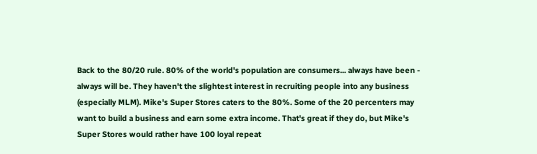Back to the 80/20 rule. 80% of the world's population are consumers... always have been - always will be. They haven't the slightest interest in recruiting people into any business (especially MLM). Mike's Super Stores caters to the 80%. Some of the 20 percenters may want to build a business and earn some extra income. That's great if they do, but Mike's Super Stores would rather have 100 loyal repeat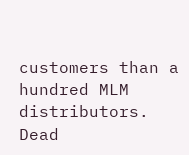customers than a hundred MLM distributors. Dead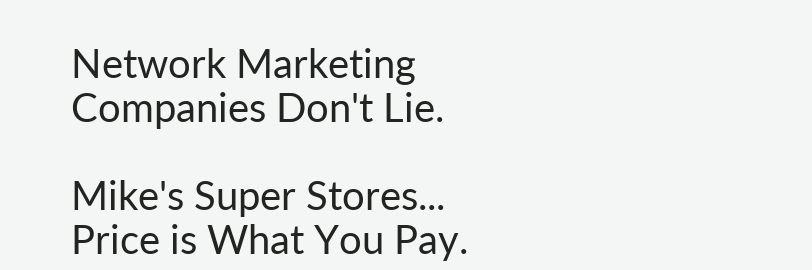Network Marketing Companies Don't Lie.

Mike's Super Stores... Price is What You Pay.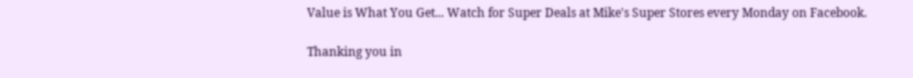Value is What You Get... Watch for Super Deals at Mike's Super Stores every Monday on Facebook.

Thanking you in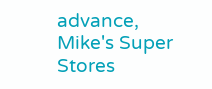advance,
Mike's Super Stores